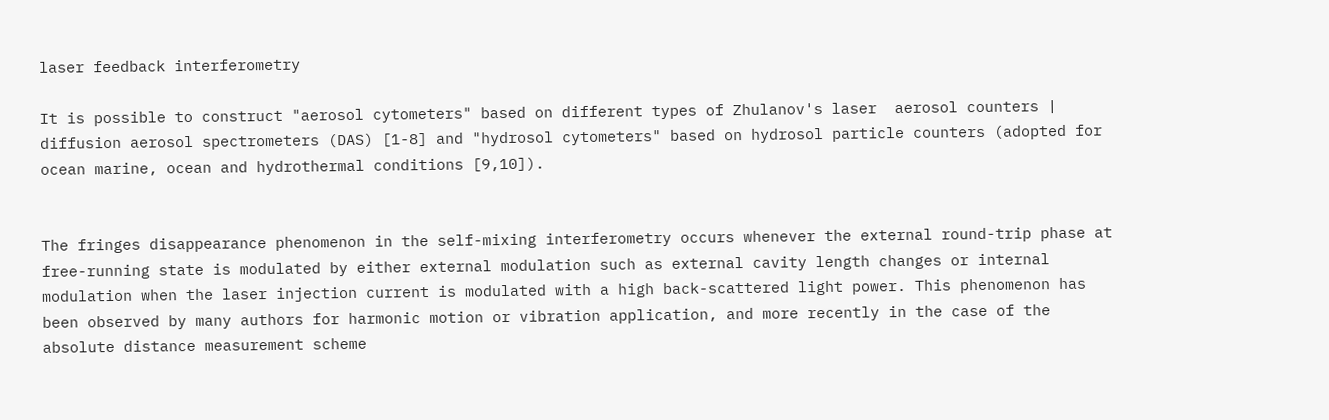laser feedback interferometry

It is possible to construct "aerosol cytometers" based on different types of Zhulanov's laser  aerosol counters | diffusion aerosol spectrometers (DAS) [1-8] and "hydrosol cytometers" based on hydrosol particle counters (adopted for ocean marine, ocean and hydrothermal conditions [9,10]).


The fringes disappearance phenomenon in the self-mixing interferometry occurs whenever the external round-trip phase at free-running state is modulated by either external modulation such as external cavity length changes or internal modulation when the laser injection current is modulated with a high back-scattered light power. This phenomenon has been observed by many authors for harmonic motion or vibration application, and more recently in the case of the absolute distance measurement scheme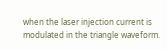when the laser injection current is modulated in the triangle waveform.